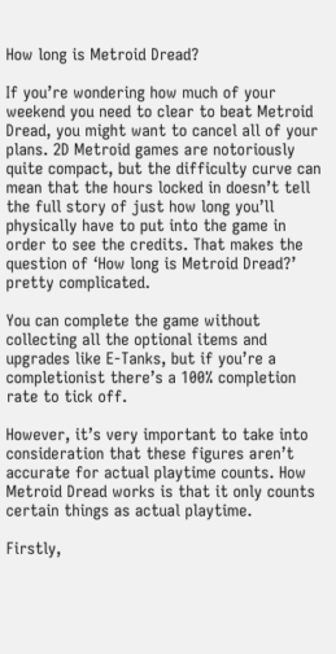How long is Metroid Dread?

If you’re wondering how much of your weekend you need to clear to beat Metroid Dread, you might want to cancel all of your plans. 2D Metroid games are notoriously quite compact, but the difficulty curve can mean that the hours locked in doesn’t tell the full story of just how long you’ll physically have to put into the game in order to see the credits. That makes the question of ‘How long is Metroid Dread?’ pretty complicated.

You can complete the game without collecting all the optional items and upgrades like E-Tanks, but if you’re a completionist there’s a 100% completion rate to tick off.

However, it’s very important to take into consideration that these figures aren’t accurate for actual playtime counts. How Metroid Dread works is that it only counts certain things as actual playtime.

Firstly,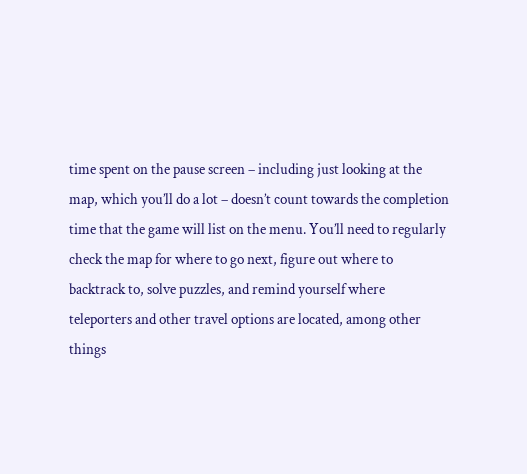time spent on the pause screen – including just looking at the map, which you’ll do a lot – doesn’t count towards the completion time that the game will list on the menu. You’ll need to regularly check the map for where to go next, figure out where to backtrack to, solve puzzles, and remind yourself where teleporters and other travel options are located, among other things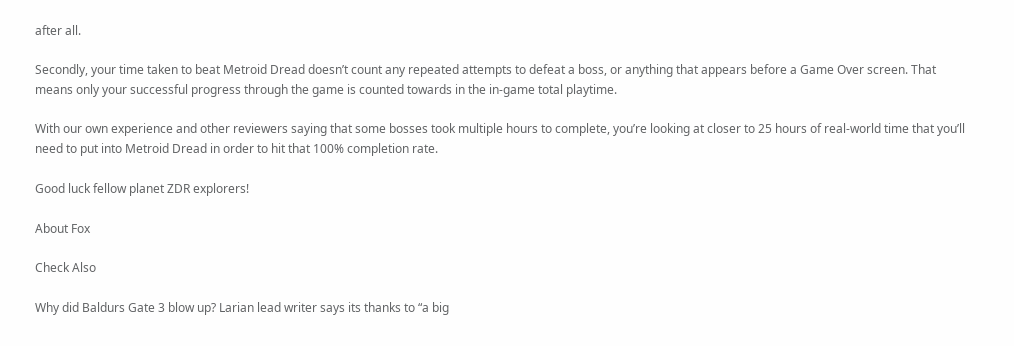after all.

Secondly, your time taken to beat Metroid Dread doesn’t count any repeated attempts to defeat a boss, or anything that appears before a Game Over screen. That means only your successful progress through the game is counted towards in the in-game total playtime.

With our own experience and other reviewers saying that some bosses took multiple hours to complete, you’re looking at closer to 25 hours of real-world time that you’ll need to put into Metroid Dread in order to hit that 100% completion rate.

Good luck fellow planet ZDR explorers!

About Fox

Check Also

Why did Baldurs Gate 3 blow up? Larian lead writer says its thanks to “a big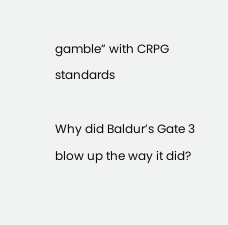gamble” with CRPG standards

Why did Baldur’s Gate 3 blow up the way it did?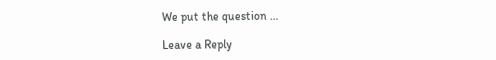We put the question …

Leave a Reply